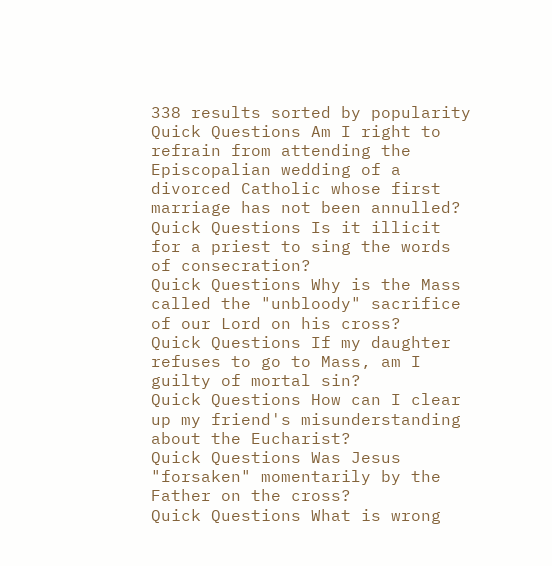338 results sorted by popularity
Quick Questions Am I right to refrain from attending the Episcopalian wedding of a divorced Catholic whose first marriage has not been annulled?
Quick Questions Is it illicit for a priest to sing the words of consecration?
Quick Questions Why is the Mass called the "unbloody" sacrifice of our Lord on his cross?
Quick Questions If my daughter refuses to go to Mass, am I guilty of mortal sin?
Quick Questions How can I clear up my friend's misunderstanding about the Eucharist?
Quick Questions Was Jesus "forsaken" momentarily by the Father on the cross?
Quick Questions What is wrong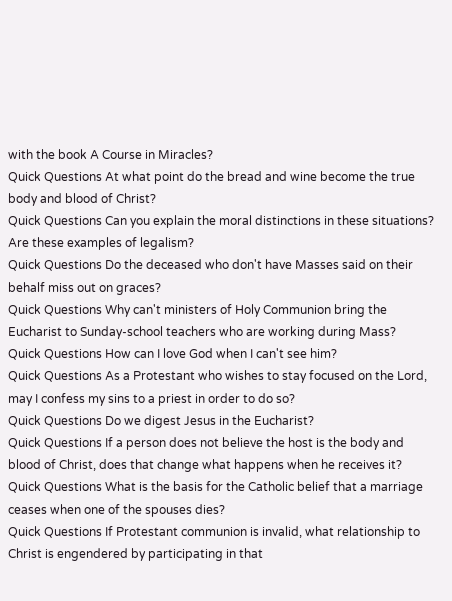with the book A Course in Miracles?
Quick Questions At what point do the bread and wine become the true body and blood of Christ?
Quick Questions Can you explain the moral distinctions in these situations? Are these examples of legalism?
Quick Questions Do the deceased who don't have Masses said on their behalf miss out on graces?
Quick Questions Why can't ministers of Holy Communion bring the Eucharist to Sunday-school teachers who are working during Mass?
Quick Questions How can I love God when I can't see him?
Quick Questions As a Protestant who wishes to stay focused on the Lord, may I confess my sins to a priest in order to do so?
Quick Questions Do we digest Jesus in the Eucharist?
Quick Questions If a person does not believe the host is the body and blood of Christ, does that change what happens when he receives it?
Quick Questions What is the basis for the Catholic belief that a marriage ceases when one of the spouses dies?
Quick Questions If Protestant communion is invalid, what relationship to Christ is engendered by participating in that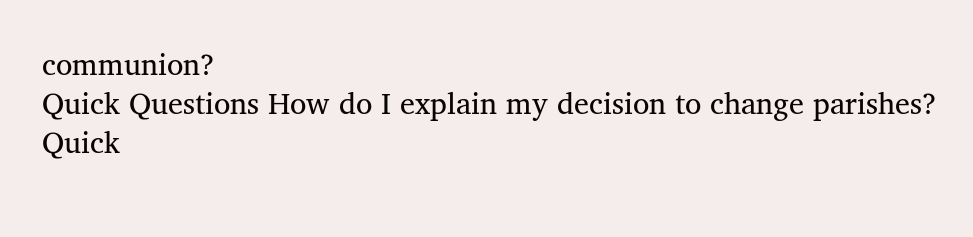communion?
Quick Questions How do I explain my decision to change parishes?
Quick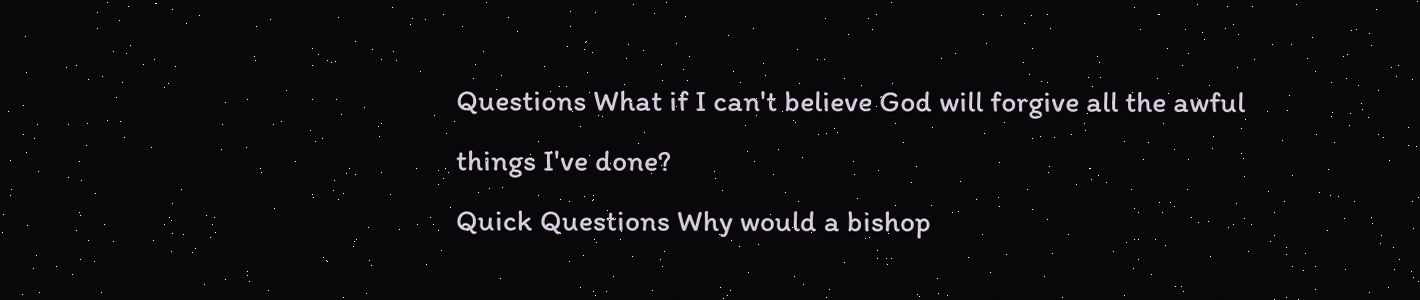Questions What if I can't believe God will forgive all the awful things I've done?
Quick Questions Why would a bishop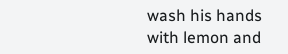wash his hands with lemon and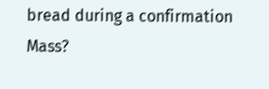bread during a confirmation Mass?